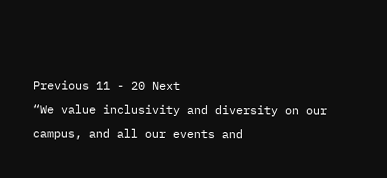Previous 11 - 20 Next
“We value inclusivity and diversity on our campus, and all our events and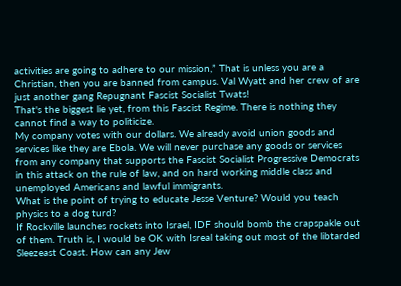activities are going to adhere to our mission,” That is unless you are a Christian, then you are banned from campus. Val Wyatt and her crew of are just another gang Repugnant Fascist Socialist Twats!
That's the biggest lie yet, from this Fascist Regime. There is nothing they cannot find a way to politicize.
My company votes with our dollars. We already avoid union goods and services like they are Ebola. We will never purchase any goods or services from any company that supports the Fascist Socialist Progressive Democrats in this attack on the rule of law, and on hard working middle class and unemployed Americans and lawful immigrants.
What is the point of trying to educate Jesse Venture? Would you teach physics to a dog turd?
If Rockville launches rockets into Israel, IDF should bomb the crapspakle out of them. Truth is, I would be OK with Isreal taking out most of the libtarded Sleezeast Coast. How can any Jew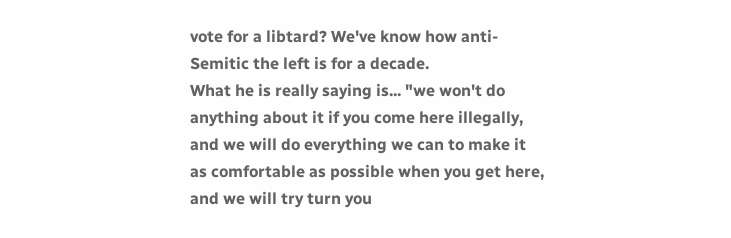vote for a libtard? We've know how anti-Semitic the left is for a decade.
What he is really saying is... "we won't do anything about it if you come here illegally, and we will do everything we can to make it as comfortable as possible when you get here, and we will try turn you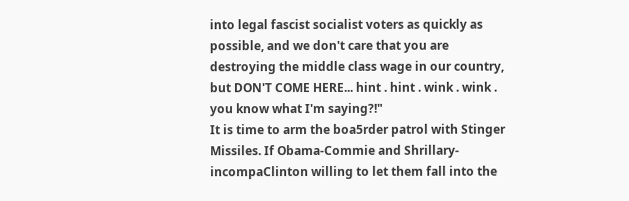into legal fascist socialist voters as quickly as possible, and we don't care that you are destroying the middle class wage in our country, but DON'T COME HERE... hint . hint . wink . wink . you know what I'm saying?!"
It is time to arm the boa5rder patrol with Stinger Missiles. If Obama-Commie and Shrillary-incompaClinton willing to let them fall into the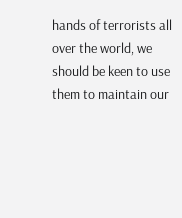hands of terrorists all over the world, we should be keen to use them to maintain our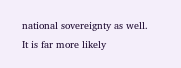national sovereignty as well.
It is far more likely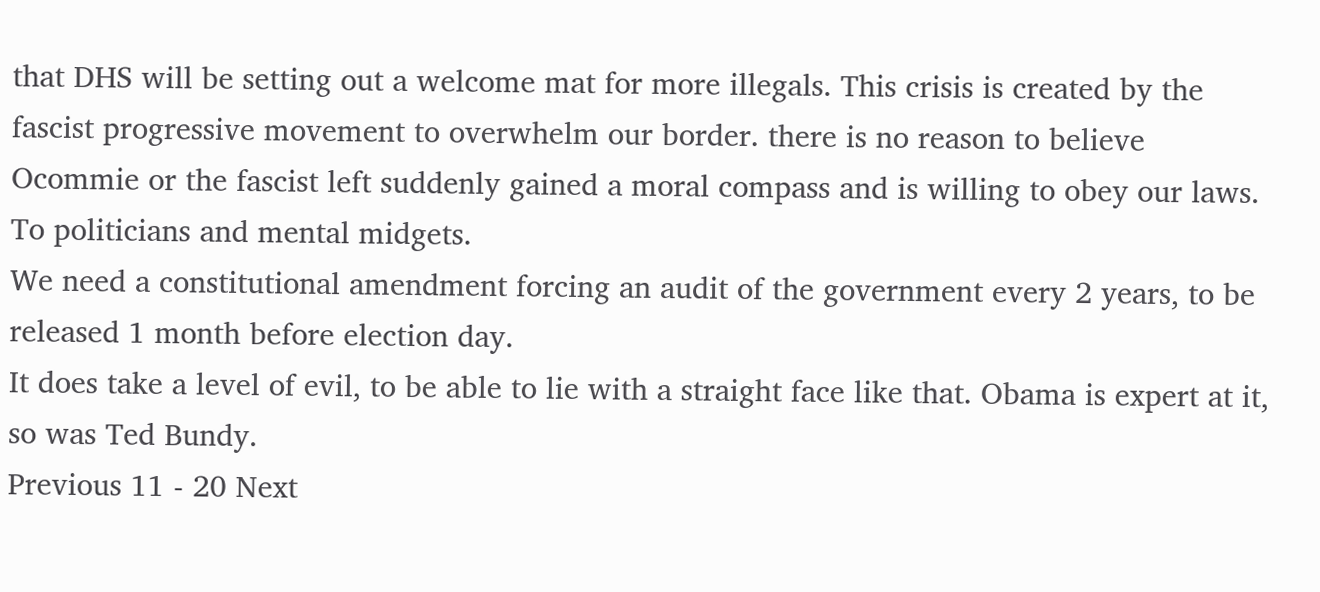that DHS will be setting out a welcome mat for more illegals. This crisis is created by the fascist progressive movement to overwhelm our border. there is no reason to believe Ocommie or the fascist left suddenly gained a moral compass and is willing to obey our laws.
To politicians and mental midgets.
We need a constitutional amendment forcing an audit of the government every 2 years, to be released 1 month before election day.
It does take a level of evil, to be able to lie with a straight face like that. Obama is expert at it, so was Ted Bundy.
Previous 11 - 20 Next